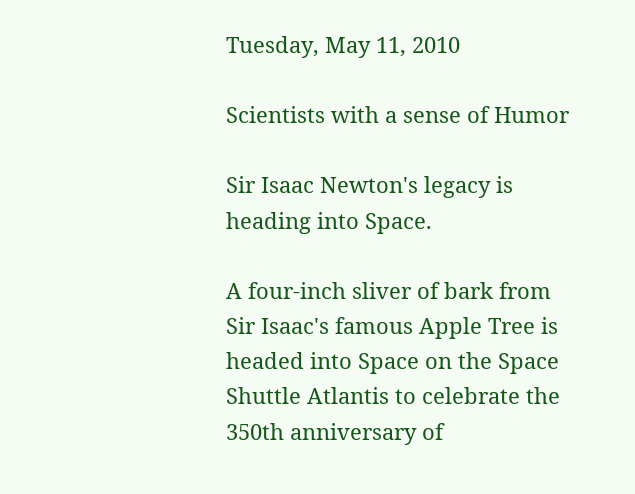Tuesday, May 11, 2010

Scientists with a sense of Humor

Sir Isaac Newton's legacy is heading into Space.

A four-inch sliver of bark from Sir Isaac's famous Apple Tree is headed into Space on the Space Shuttle Atlantis to celebrate the 350th anniversary of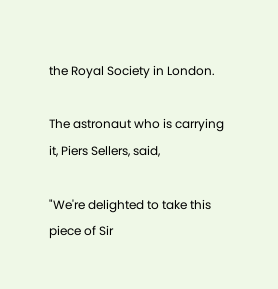the Royal Society in London.

The astronaut who is carrying it, Piers Sellers, said,

"We're delighted to take this piece of Sir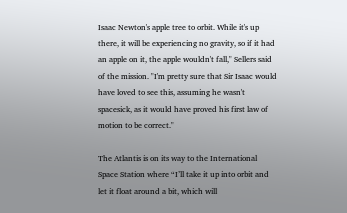Isaac Newton's apple tree to orbit. While it's up there, it will be experiencing no gravity, so if it had an apple on it, the apple wouldn't fall," Sellers said of the mission. "I'm pretty sure that Sir Isaac would have loved to see this, assuming he wasn't spacesick, as it would have proved his first law of motion to be correct."

The Atlantis is on its way to the International Space Station where “I’ll take it up into orbit and let it float around a bit, which will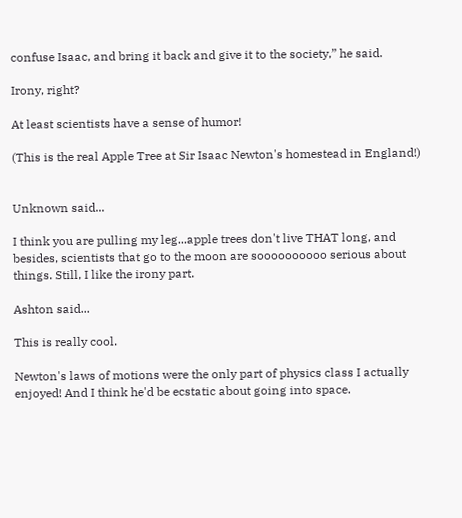confuse Isaac, and bring it back and give it to the society,” he said.

Irony, right?

At least scientists have a sense of humor!

(This is the real Apple Tree at Sir Isaac Newton's homestead in England!)


Unknown said...

I think you are pulling my leg...apple trees don't live THAT long, and besides, scientists that go to the moon are soooooooooo serious about things. Still, I like the irony part.

Ashton said...

This is really cool.

Newton's laws of motions were the only part of physics class I actually enjoyed! And I think he'd be ecstatic about going into space.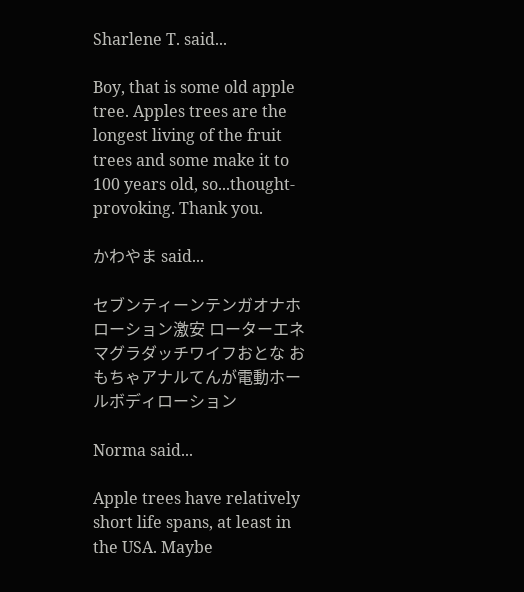Sharlene T. said...

Boy, that is some old apple tree. Apples trees are the longest living of the fruit trees and some make it to 100 years old, so...thought-provoking. Thank you.

かわやま said...

セブンティーンテンガオナホローション激安 ローターエネマグラダッチワイフおとな おもちゃアナルてんが電動ホールボディローション

Norma said...

Apple trees have relatively short life spans, at least in the USA. Maybe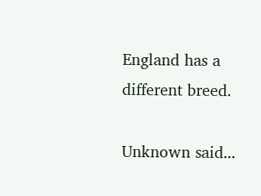England has a different breed.

Unknown said...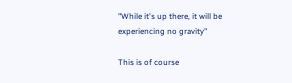"While it's up there, it will be experiencing no gravity"

This is of course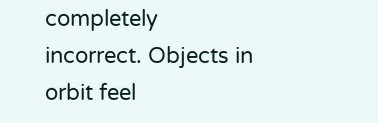completely incorrect. Objects in orbit feel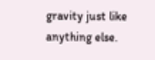gravity just like anything else.